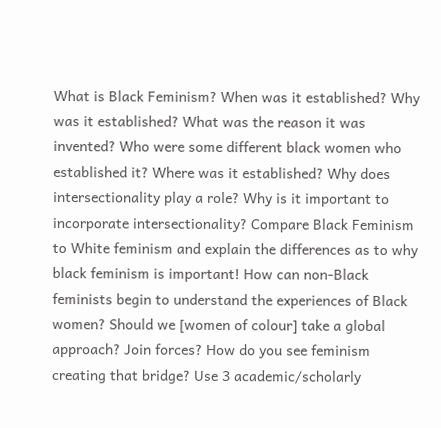What is Black Feminism? When was it established? Why was it established? What was the reason it was invented? Who were some different black women who established it? Where was it established? Why does intersectionality play a role? Why is it important to incorporate intersectionality? Compare Black Feminism to White feminism and explain the differences as to why black feminism is important! How can non-Black feminists begin to understand the experiences of Black women? Should we [women of colour] take a global approach? Join forces? How do you see feminism creating that bridge? Use 3 academic/scholarly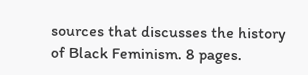sources that discusses the history of Black Feminism. 8 pages.